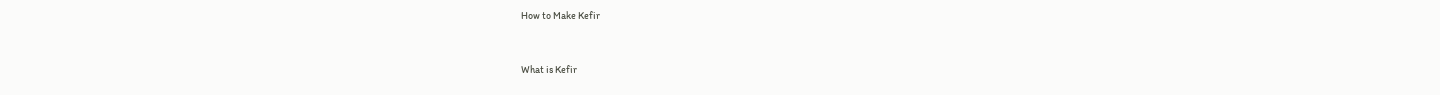How to Make Kefir


What is Kefir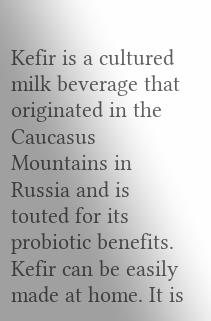Kefir is a cultured milk beverage that originated in the Caucasus Mountains in Russia and is touted for its probiotic benefits. Kefir can be easily made at home. It is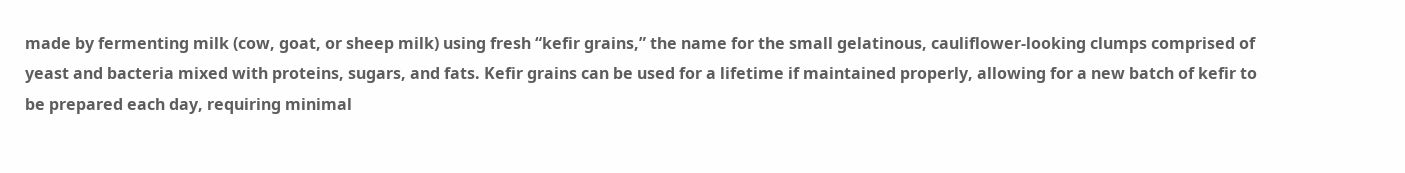made by fermenting milk (cow, goat, or sheep milk) using fresh “kefir grains,” the name for the small gelatinous, cauliflower-looking clumps comprised of yeast and bacteria mixed with proteins, sugars, and fats. Kefir grains can be used for a lifetime if maintained properly, allowing for a new batch of kefir to be prepared each day, requiring minimal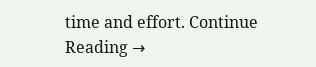time and effort. Continue Reading →